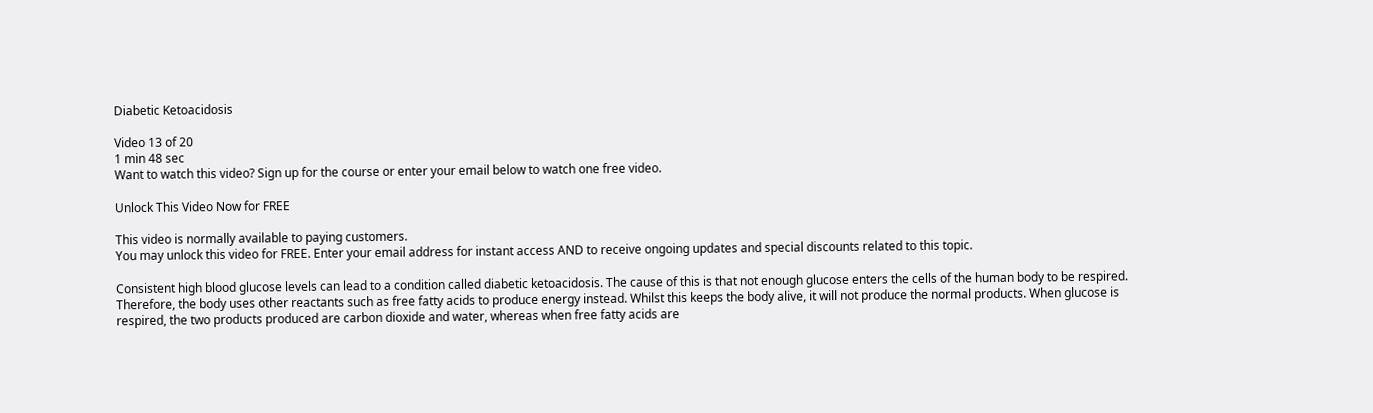Diabetic Ketoacidosis

Video 13 of 20
1 min 48 sec
Want to watch this video? Sign up for the course or enter your email below to watch one free video.

Unlock This Video Now for FREE

This video is normally available to paying customers.
You may unlock this video for FREE. Enter your email address for instant access AND to receive ongoing updates and special discounts related to this topic.

Consistent high blood glucose levels can lead to a condition called diabetic ketoacidosis. The cause of this is that not enough glucose enters the cells of the human body to be respired. Therefore, the body uses other reactants such as free fatty acids to produce energy instead. Whilst this keeps the body alive, it will not produce the normal products. When glucose is respired, the two products produced are carbon dioxide and water, whereas when free fatty acids are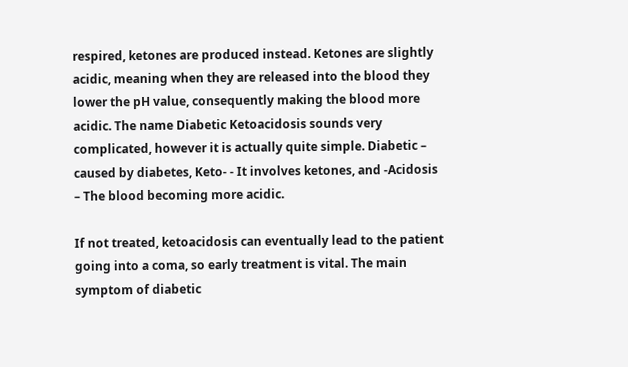respired, ketones are produced instead. Ketones are slightly acidic, meaning when they are released into the blood they lower the pH value, consequently making the blood more acidic. The name Diabetic Ketoacidosis sounds very complicated, however it is actually quite simple. Diabetic – caused by diabetes, Keto- - It involves ketones, and -Acidosis – The blood becoming more acidic.

If not treated, ketoacidosis can eventually lead to the patient going into a coma, so early treatment is vital. The main symptom of diabetic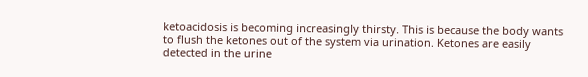ketoacidosis is becoming increasingly thirsty. This is because the body wants to flush the ketones out of the system via urination. Ketones are easily detected in the urine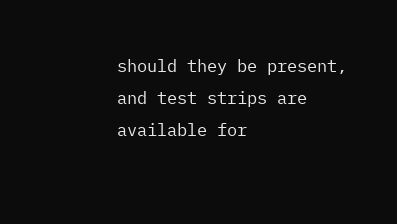should they be present, and test strips are available for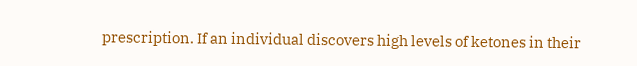prescription. If an individual discovers high levels of ketones in their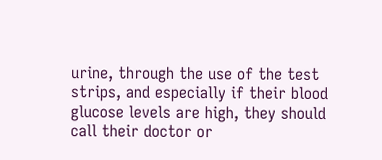urine, through the use of the test strips, and especially if their blood glucose levels are high, they should call their doctor or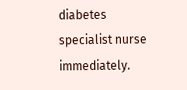diabetes specialist nurse immediately.